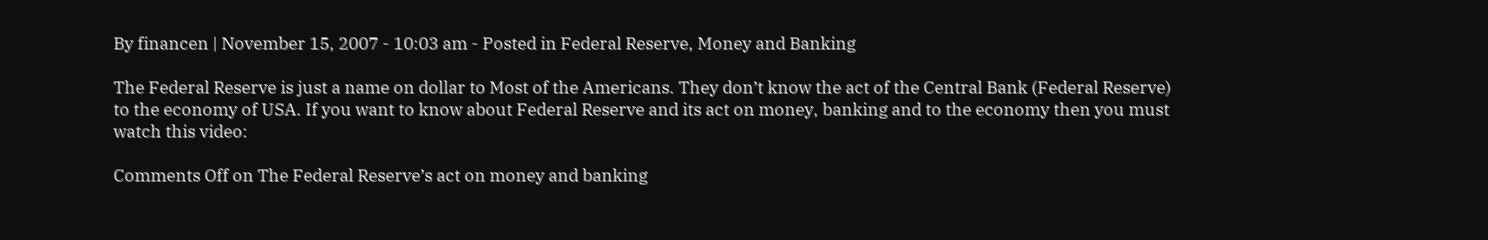By financen | November 15, 2007 - 10:03 am - Posted in Federal Reserve, Money and Banking

The Federal Reserve is just a name on dollar to Most of the Americans. They don’t know the act of the Central Bank (Federal Reserve) to the economy of USA. If you want to know about Federal Reserve and its act on money, banking and to the economy then you must watch this video:

Comments Off on The Federal Reserve’s act on money and banking